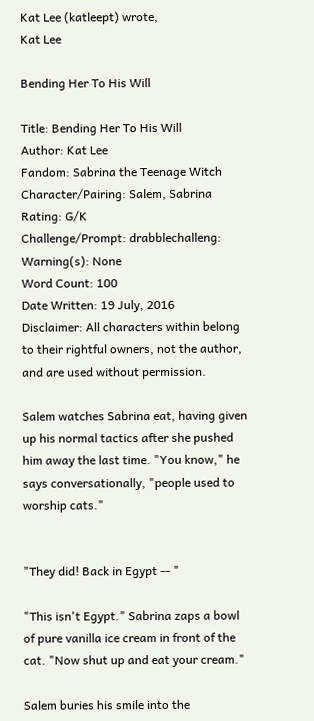Kat Lee (katleept) wrote,
Kat Lee

Bending Her To His Will

Title: Bending Her To His Will
Author: Kat Lee
Fandom: Sabrina the Teenage Witch
Character/Pairing: Salem, Sabrina
Rating: G/K
Challenge/Prompt: drabblechalleng:
Warning(s): None
Word Count: 100
Date Written: 19 July, 2016
Disclaimer: All characters within belong to their rightful owners, not the author, and are used without permission.

Salem watches Sabrina eat, having given up his normal tactics after she pushed him away the last time. "You know," he says conversationally, "people used to worship cats."


"They did! Back in Egypt -- "

"This isn't Egypt." Sabrina zaps a bowl of pure vanilla ice cream in front of the cat. "Now shut up and eat your cream."

Salem buries his smile into the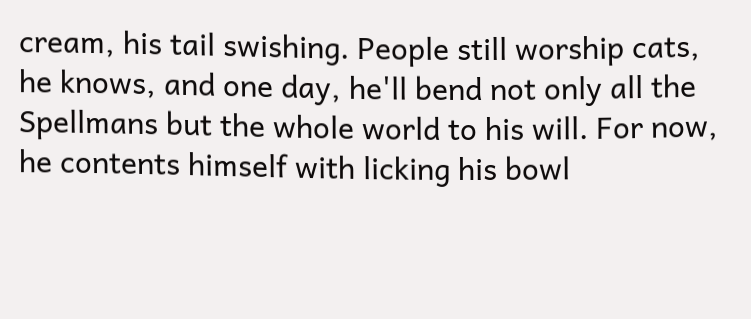cream, his tail swishing. People still worship cats, he knows, and one day, he'll bend not only all the Spellmans but the whole world to his will. For now, he contents himself with licking his bowl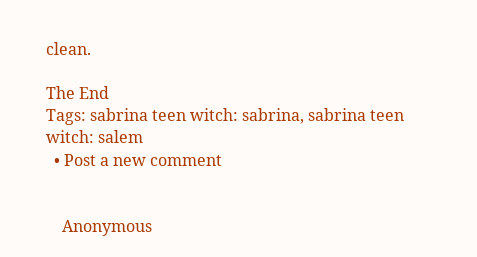clean.

The End
Tags: sabrina teen witch: sabrina, sabrina teen witch: salem
  • Post a new comment


    Anonymous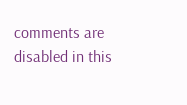comments are disabled in this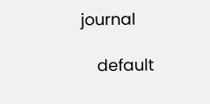journal

    default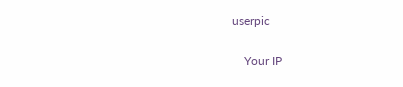userpic

    Your IP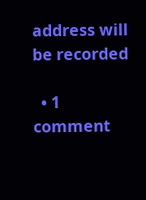address will be recorded

  • 1 comment